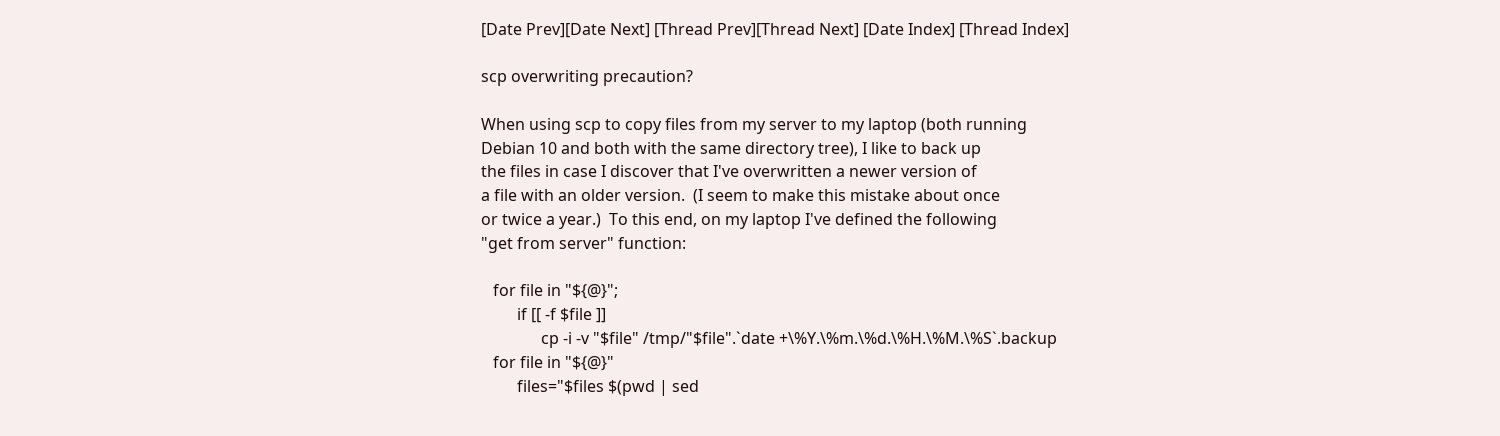[Date Prev][Date Next] [Thread Prev][Thread Next] [Date Index] [Thread Index]

scp overwriting precaution?

When using scp to copy files from my server to my laptop (both running
Debian 10 and both with the same directory tree), I like to back up
the files in case I discover that I've overwritten a newer version of
a file with an older version.  (I seem to make this mistake about once
or twice a year.)  To this end, on my laptop I've defined the following
"get from server" function:

   for file in "${@}";
         if [[ -f $file ]]
               cp -i -v "$file" /tmp/"$file".`date +\%Y.\%m.\%d.\%H.\%M.\%S`.backup
   for file in "${@}"
         files="$files $(pwd | sed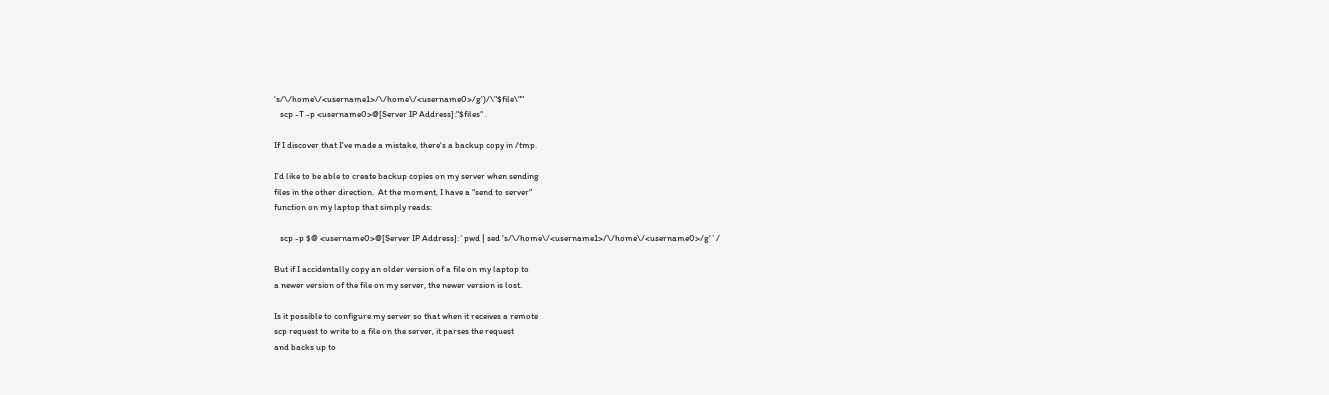's/\/home\/<username1>/\/home\/<username0>/g')/\"$file\""
   scp -T -p <username0>@[Server IP Address]:"$files" .

If I discover that I've made a mistake, there's a backup copy in /tmp.

I'd like to be able to create backup copies on my server when sending
files in the other direction.  At the moment, I have a "send to server"
function on my laptop that simply reads:

   scp -p $@ <username0>@[Server IP Address]:`pwd | sed 's/\/home\/<username1>/\/home\/<username0>/g'`/

But if I accidentally copy an older version of a file on my laptop to
a newer version of the file on my server, the newer version is lost.

Is it possible to configure my server so that when it receives a remote
scp request to write to a file on the server, it parses the request
and backs up to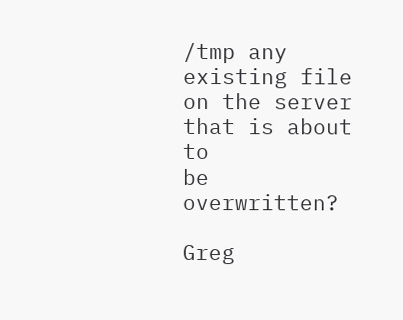/tmp any existing file on the server that is about to
be overwritten?

Greg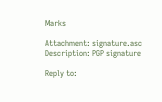Marks

Attachment: signature.asc
Description: PGP signature

Reply to: